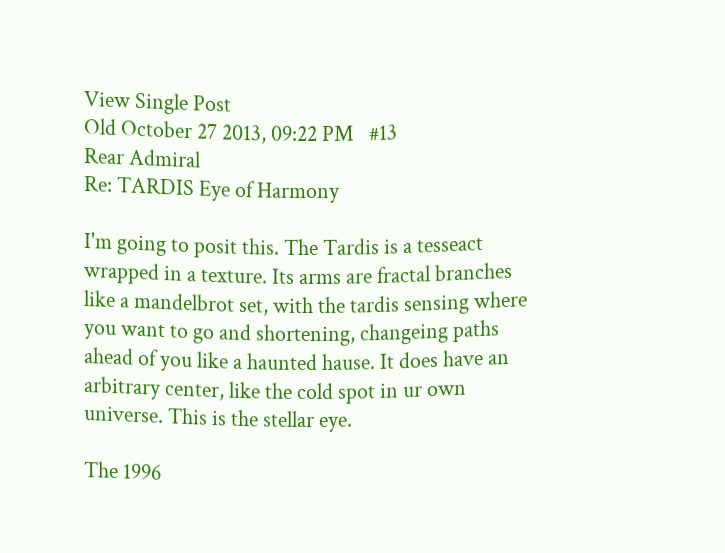View Single Post
Old October 27 2013, 09:22 PM   #13
Rear Admiral
Re: TARDIS Eye of Harmony

I'm going to posit this. The Tardis is a tesseact wrapped in a texture. Its arms are fractal branches like a mandelbrot set, with the tardis sensing where you want to go and shortening, changeing paths ahead of you like a haunted hause. It does have an arbitrary center, like the cold spot in ur own universe. This is the stellar eye.

The 1996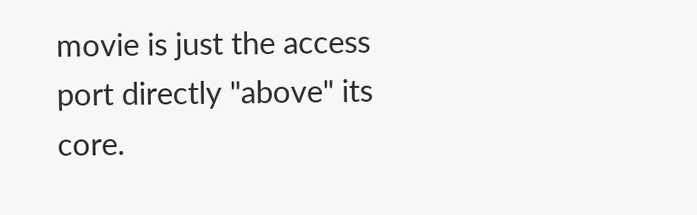movie is just the access port directly "above" its core.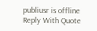publiusr is offline   Reply With Quote